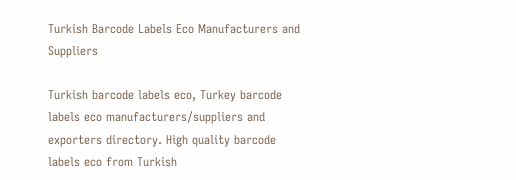Turkish Barcode Labels Eco Manufacturers and Suppliers

Turkish barcode labels eco, Turkey barcode labels eco manufacturers/suppliers and exporters directory. High quality barcode labels eco from Turkish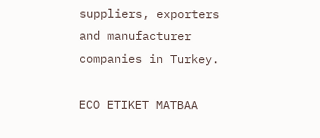suppliers, exporters and manufacturer companies in Turkey.

ECO ETIKET MATBAA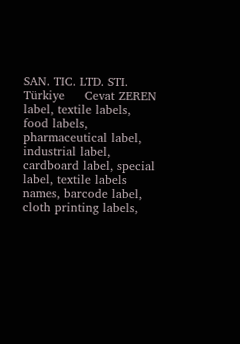SAN. TIC. LTD. STI.        Türkiye     Cevat ZEREN
label, textile labels, food labels, pharmaceutical label, industrial label, cardboard label, special label, textile labels names, barcode label, cloth printing labels,